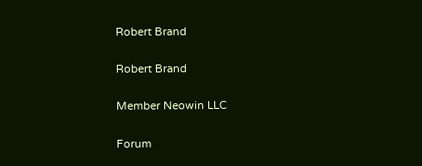Robert Brand

Robert Brand

Member Neowin LLC

Forum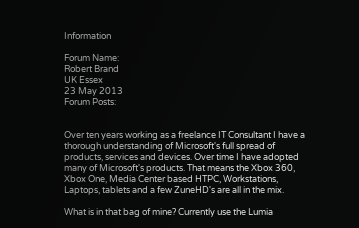Information

Forum Name:
Robert Brand
UK Essex
23 May 2013
Forum Posts:


Over ten years working as a freelance IT Consultant I have a thorough understanding of Microsoft's full spread of products, services and devices. Over time I have adopted many of Microsoft's products. That means the Xbox 360, Xbox One, Media Center based HTPC, Workstations, Laptops, tablets and a few ZuneHD's are all in the mix.

What is in that bag of mine? Currently use the Lumia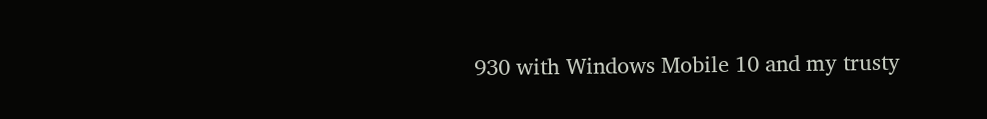930 with Windows Mobile 10 and my trusty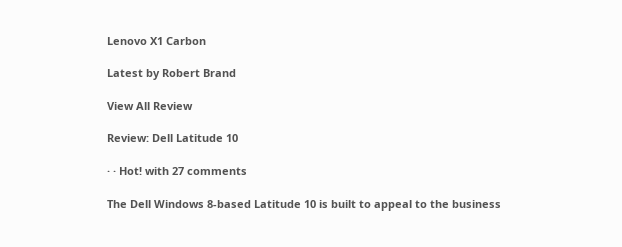Lenovo X1 Carbon

Latest by Robert Brand

View All Review

Review: Dell Latitude 10

· · Hot! with 27 comments

The Dell Windows 8-based Latitude 10 is built to appeal to the business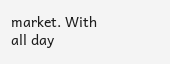market. With all day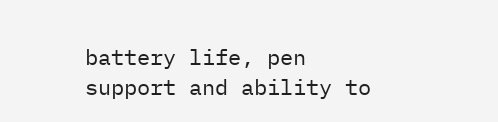battery life, pen support and ability to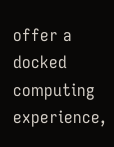offer a docked computing experience,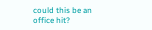could this be an office hit?